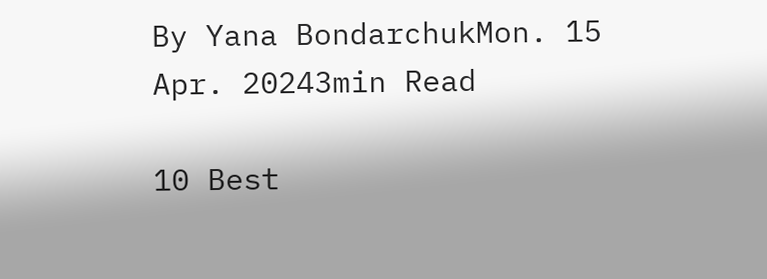By Yana BondarchukMon. 15 Apr. 20243min Read

10 Best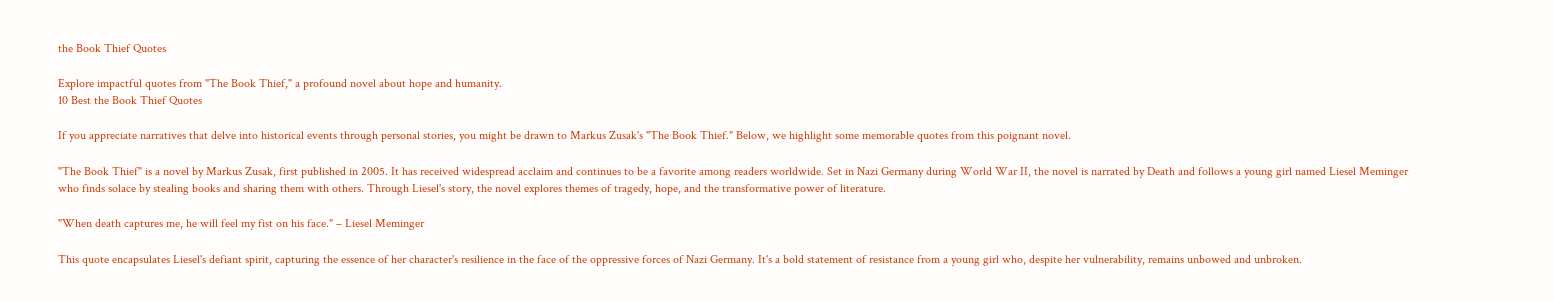the Book Thief Quotes

Explore impactful quotes from "The Book Thief," a profound novel about hope and humanity.
10 Best the Book Thief Quotes

If you appreciate narratives that delve into historical events through personal stories, you might be drawn to Markus Zusak's "The Book Thief." Below, we highlight some memorable quotes from this poignant novel.

"The Book Thief" is a novel by Markus Zusak, first published in 2005. It has received widespread acclaim and continues to be a favorite among readers worldwide. Set in Nazi Germany during World War II, the novel is narrated by Death and follows a young girl named Liesel Meminger who finds solace by stealing books and sharing them with others. Through Liesel's story, the novel explores themes of tragedy, hope, and the transformative power of literature.

"When death captures me, he will feel my fist on his face." – Liesel Meminger

This quote encapsulates Liesel's defiant spirit, capturing the essence of her character's resilience in the face of the oppressive forces of Nazi Germany. It's a bold statement of resistance from a young girl who, despite her vulnerability, remains unbowed and unbroken.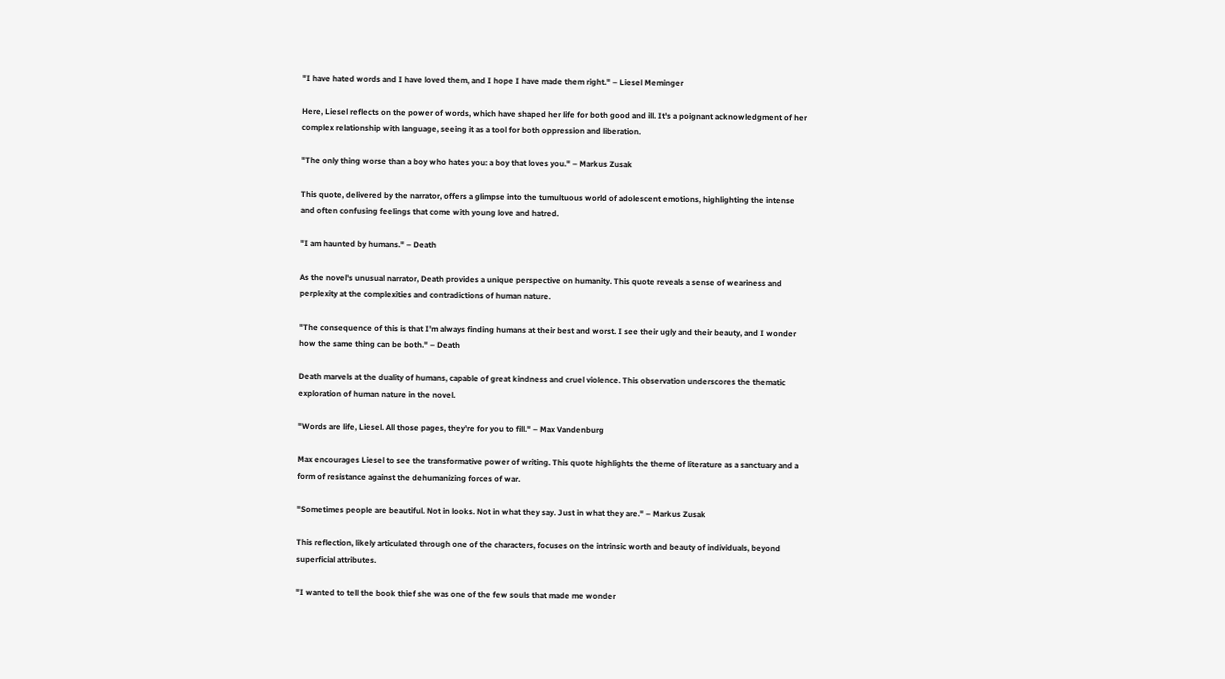"I have hated words and I have loved them, and I hope I have made them right." – Liesel Meminger

Here, Liesel reflects on the power of words, which have shaped her life for both good and ill. It's a poignant acknowledgment of her complex relationship with language, seeing it as a tool for both oppression and liberation.

"The only thing worse than a boy who hates you: a boy that loves you." – Markus Zusak

This quote, delivered by the narrator, offers a glimpse into the tumultuous world of adolescent emotions, highlighting the intense and often confusing feelings that come with young love and hatred.

"I am haunted by humans." – Death

As the novel's unusual narrator, Death provides a unique perspective on humanity. This quote reveals a sense of weariness and perplexity at the complexities and contradictions of human nature.

"The consequence of this is that I'm always finding humans at their best and worst. I see their ugly and their beauty, and I wonder how the same thing can be both." – Death

Death marvels at the duality of humans, capable of great kindness and cruel violence. This observation underscores the thematic exploration of human nature in the novel.

"Words are life, Liesel. All those pages, they're for you to fill." – Max Vandenburg

Max encourages Liesel to see the transformative power of writing. This quote highlights the theme of literature as a sanctuary and a form of resistance against the dehumanizing forces of war.

"Sometimes people are beautiful. Not in looks. Not in what they say. Just in what they are." – Markus Zusak

This reflection, likely articulated through one of the characters, focuses on the intrinsic worth and beauty of individuals, beyond superficial attributes.

"I wanted to tell the book thief she was one of the few souls that made me wonder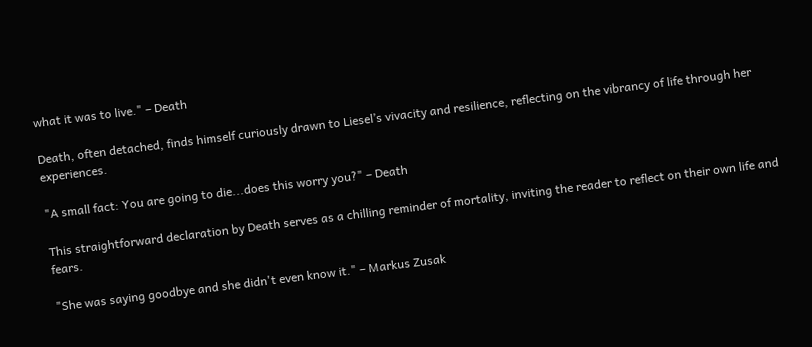what it was to live." – Death

Death, often detached, finds himself curiously drawn to Liesel’s vivacity and resilience, reflecting on the vibrancy of life through her experiences.

"A small fact: You are going to die...does this worry you?" – Death

This straightforward declaration by Death serves as a chilling reminder of mortality, inviting the reader to reflect on their own life and fears.

"She was saying goodbye and she didn't even know it." – Markus Zusak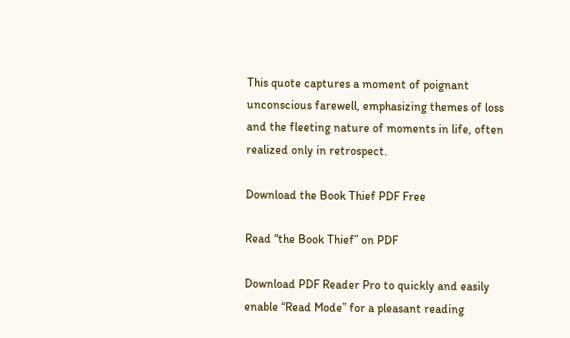This quote captures a moment of poignant unconscious farewell, emphasizing themes of loss and the fleeting nature of moments in life, often realized only in retrospect.

Download the Book Thief PDF Free

Read “the Book Thief” on PDF

Download PDF Reader Pro to quickly and easily enable “Read Mode” for a pleasant reading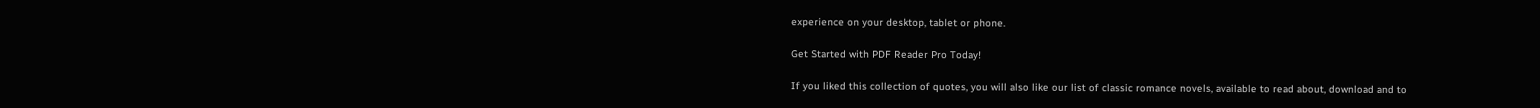experience on your desktop, tablet or phone.

Get Started with PDF Reader Pro Today!

If you liked this collection of quotes, you will also like our list of classic romance novels, available to read about, download and to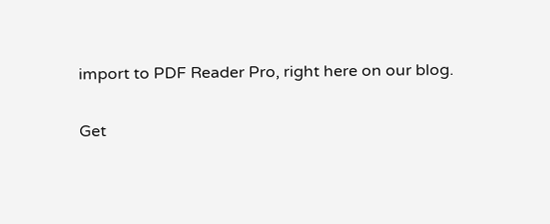import to PDF Reader Pro, right here on our blog.

Get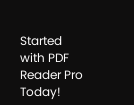Started with PDF Reader Pro Today!